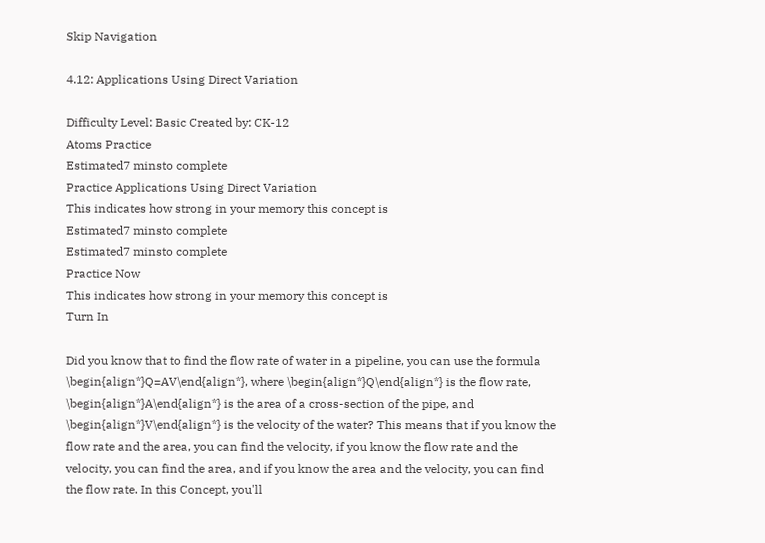Skip Navigation

4.12: Applications Using Direct Variation

Difficulty Level: Basic Created by: CK-12
Atoms Practice
Estimated7 minsto complete
Practice Applications Using Direct Variation
This indicates how strong in your memory this concept is
Estimated7 minsto complete
Estimated7 minsto complete
Practice Now
This indicates how strong in your memory this concept is
Turn In

Did you know that to find the flow rate of water in a pipeline, you can use the formula \begin{align*}Q=AV\end{align*}, where \begin{align*}Q\end{align*} is the flow rate, \begin{align*}A\end{align*} is the area of a cross-section of the pipe, and \begin{align*}V\end{align*} is the velocity of the water? This means that if you know the flow rate and the area, you can find the velocity, if you know the flow rate and the velocity, you can find the area, and if you know the area and the velocity, you can find the flow rate. In this Concept, you'll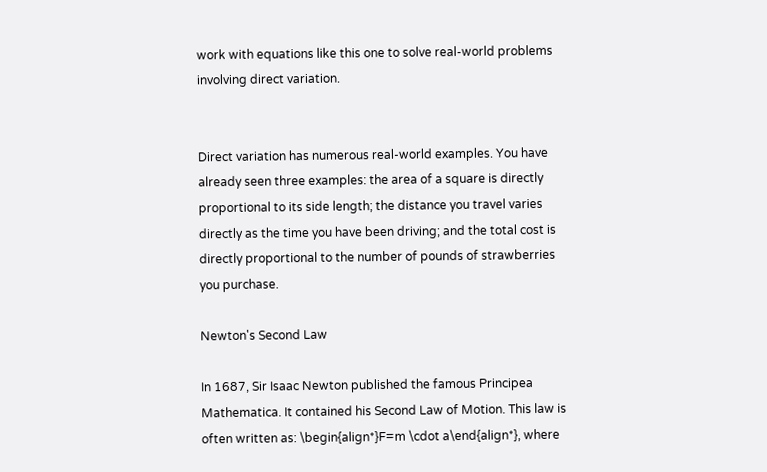work with equations like this one to solve real-world problems involving direct variation.


Direct variation has numerous real-world examples. You have already seen three examples: the area of a square is directly proportional to its side length; the distance you travel varies directly as the time you have been driving; and the total cost is directly proportional to the number of pounds of strawberries you purchase.

Newton's Second Law

In 1687, Sir Isaac Newton published the famous Principea Mathematica. It contained his Second Law of Motion. This law is often written as: \begin{align*}F=m \cdot a\end{align*}, where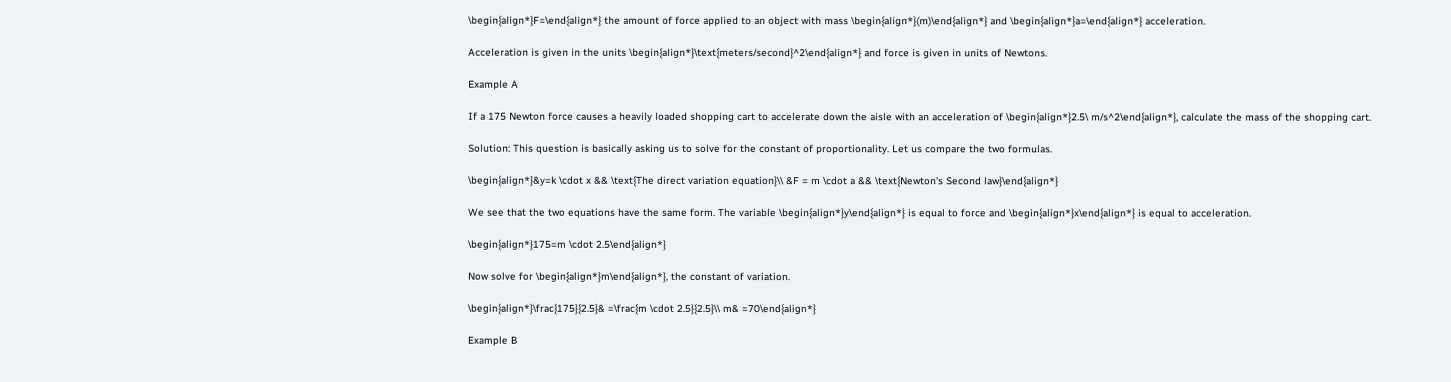\begin{align*}F=\end{align*} the amount of force applied to an object with mass \begin{align*}(m)\end{align*} and \begin{align*}a=\end{align*} acceleration.

Acceleration is given in the units \begin{align*}\text{meters/second}^2\end{align*} and force is given in units of Newtons.

Example A

If a 175 Newton force causes a heavily loaded shopping cart to accelerate down the aisle with an acceleration of \begin{align*}2.5\ m/s^2\end{align*}, calculate the mass of the shopping cart.

Solution: This question is basically asking us to solve for the constant of proportionality. Let us compare the two formulas.

\begin{align*}&y=k \cdot x && \text{The direct variation equation}\\ &F = m \cdot a && \text{Newton's Second law}\end{align*}

We see that the two equations have the same form. The variable \begin{align*}y\end{align*} is equal to force and \begin{align*}x\end{align*} is equal to acceleration.

\begin{align*}175=m \cdot 2.5\end{align*}

Now solve for \begin{align*}m\end{align*}, the constant of variation.

\begin{align*}\frac{175}{2.5}& =\frac{m \cdot 2.5}{2.5}\\ m& =70\end{align*}

Example B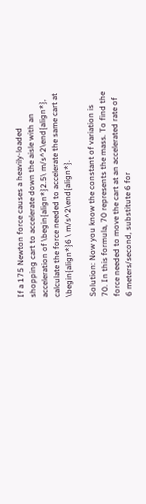If a 175 Newton force causes a heavily-loaded shopping cart to accelerate down the aisle with an acceleration of \begin{align*}2.5\ m/s^2\end{align*}, calculate the force needed to accelerate the same cart at \begin{align*}6 \ m/s^2\end{align*}.

Solution: Now you know the constant of variation is 70. In this formula, 70 represents the mass. To find the force needed to move the cart at an accelerated rate of 6 meters/second, substitute 6 for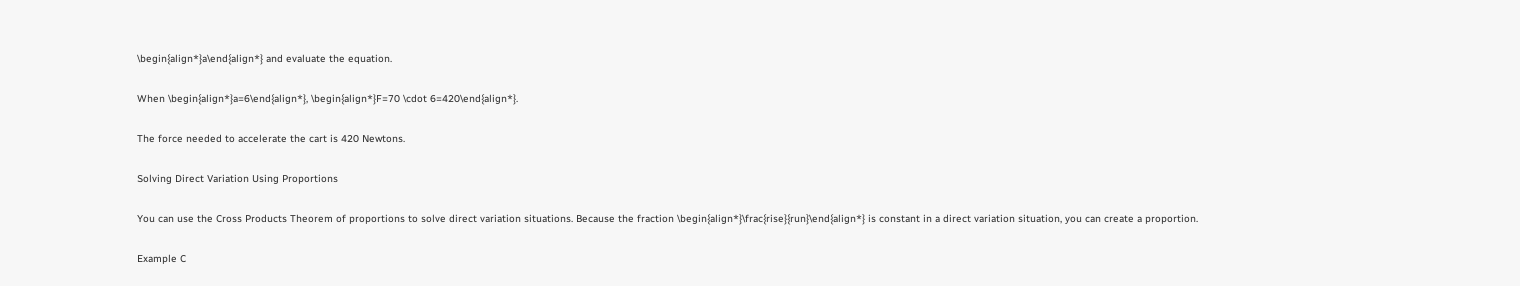\begin{align*}a\end{align*} and evaluate the equation.

When \begin{align*}a=6\end{align*}, \begin{align*}F=70 \cdot 6=420\end{align*}.

The force needed to accelerate the cart is 420 Newtons.

Solving Direct Variation Using Proportions

You can use the Cross Products Theorem of proportions to solve direct variation situations. Because the fraction \begin{align*}\frac{rise}{run}\end{align*} is constant in a direct variation situation, you can create a proportion.

Example C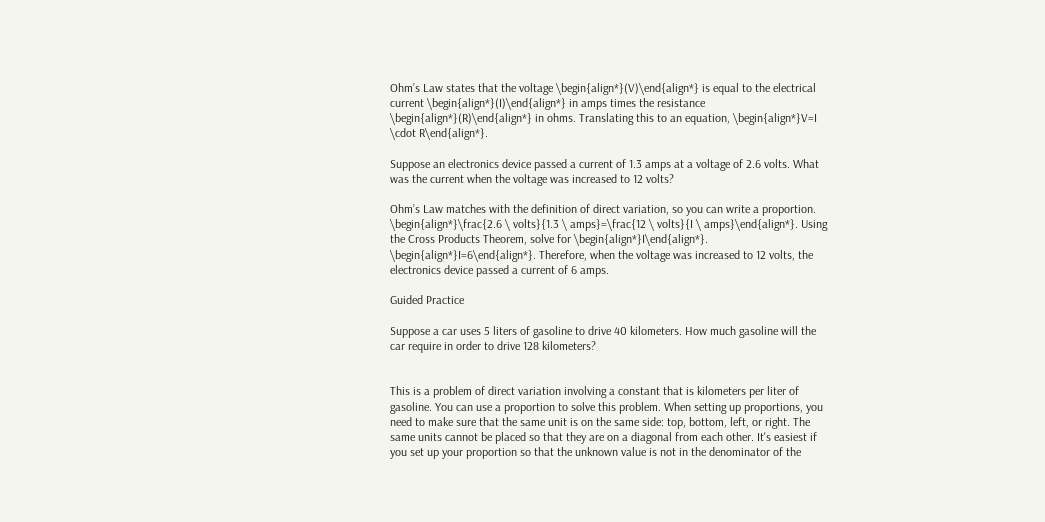Ohm’s Law states that the voltage \begin{align*}(V)\end{align*} is equal to the electrical current \begin{align*}(I)\end{align*} in amps times the resistance \begin{align*}(R)\end{align*} in ohms. Translating this to an equation, \begin{align*}V=I \cdot R\end{align*}.

Suppose an electronics device passed a current of 1.3 amps at a voltage of 2.6 volts. What was the current when the voltage was increased to 12 volts?

Ohm’s Law matches with the definition of direct variation, so you can write a proportion. \begin{align*}\frac{2.6 \ volts}{1.3 \ amps}=\frac{12 \ volts}{I \ amps}\end{align*}. Using the Cross Products Theorem, solve for \begin{align*}I\end{align*}. \begin{align*}I=6\end{align*}. Therefore, when the voltage was increased to 12 volts, the electronics device passed a current of 6 amps.

Guided Practice

Suppose a car uses 5 liters of gasoline to drive 40 kilometers. How much gasoline will the car require in order to drive 128 kilometers?


This is a problem of direct variation involving a constant that is kilometers per liter of gasoline. You can use a proportion to solve this problem. When setting up proportions, you need to make sure that the same unit is on the same side: top, bottom, left, or right. The same units cannot be placed so that they are on a diagonal from each other. It's easiest if you set up your proportion so that the unknown value is not in the denominator of the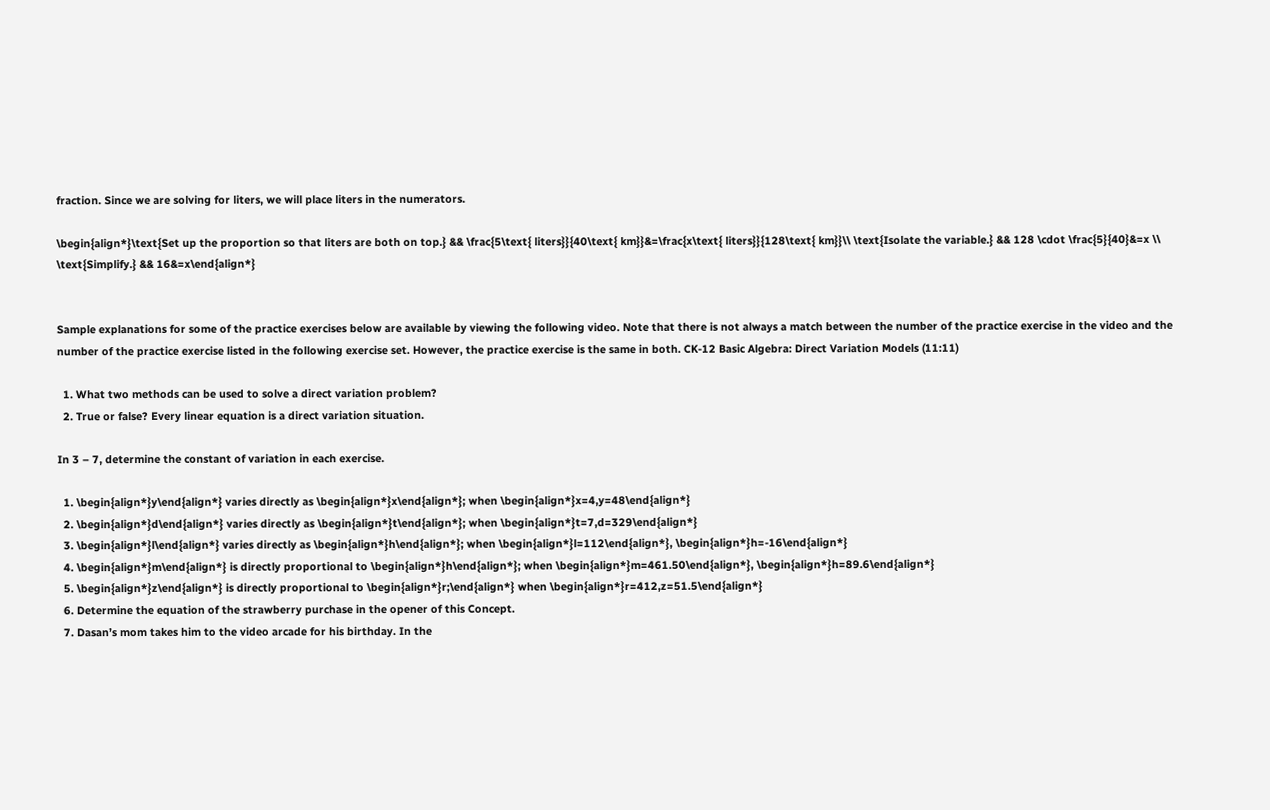fraction. Since we are solving for liters, we will place liters in the numerators.

\begin{align*}\text{Set up the proportion so that liters are both on top.} && \frac{5\text{ liters}}{40\text{ km}}&=\frac{x\text{ liters}}{128\text{ km}}\\ \text{Isolate the variable.} && 128 \cdot \frac{5}{40}&=x \\ \text{Simplify.} && 16&=x\end{align*}


Sample explanations for some of the practice exercises below are available by viewing the following video. Note that there is not always a match between the number of the practice exercise in the video and the number of the practice exercise listed in the following exercise set. However, the practice exercise is the same in both. CK-12 Basic Algebra: Direct Variation Models (11:11)

  1. What two methods can be used to solve a direct variation problem?
  2. True or false? Every linear equation is a direct variation situation.

In 3 – 7, determine the constant of variation in each exercise.

  1. \begin{align*}y\end{align*} varies directly as \begin{align*}x\end{align*}; when \begin{align*}x=4,y=48\end{align*}
  2. \begin{align*}d\end{align*} varies directly as \begin{align*}t\end{align*}; when \begin{align*}t=7,d=329\end{align*}
  3. \begin{align*}l\end{align*} varies directly as \begin{align*}h\end{align*}; when \begin{align*}l=112\end{align*}, \begin{align*}h=-16\end{align*}
  4. \begin{align*}m\end{align*} is directly proportional to \begin{align*}h\end{align*}; when \begin{align*}m=461.50\end{align*}, \begin{align*}h=89.6\end{align*}
  5. \begin{align*}z\end{align*} is directly proportional to \begin{align*}r;\end{align*} when \begin{align*}r=412,z=51.5\end{align*}
  6. Determine the equation of the strawberry purchase in the opener of this Concept.
  7. Dasan’s mom takes him to the video arcade for his birthday. In the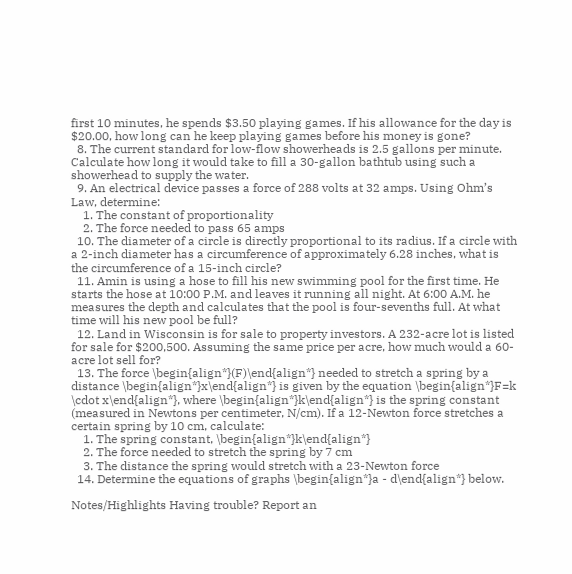first 10 minutes, he spends $3.50 playing games. If his allowance for the day is $20.00, how long can he keep playing games before his money is gone?
  8. The current standard for low-flow showerheads is 2.5 gallons per minute. Calculate how long it would take to fill a 30-gallon bathtub using such a showerhead to supply the water.
  9. An electrical device passes a force of 288 volts at 32 amps. Using Ohm’s Law, determine:
    1. The constant of proportionality
    2. The force needed to pass 65 amps
  10. The diameter of a circle is directly proportional to its radius. If a circle with a 2-inch diameter has a circumference of approximately 6.28 inches, what is the circumference of a 15-inch circle?
  11. Amin is using a hose to fill his new swimming pool for the first time. He starts the hose at 10:00 P.M. and leaves it running all night. At 6:00 A.M. he measures the depth and calculates that the pool is four-sevenths full. At what time will his new pool be full?
  12. Land in Wisconsin is for sale to property investors. A 232-acre lot is listed for sale for $200,500. Assuming the same price per acre, how much would a 60-acre lot sell for?
  13. The force \begin{align*}(F)\end{align*} needed to stretch a spring by a distance \begin{align*}x\end{align*} is given by the equation \begin{align*}F=k \cdot x\end{align*}, where \begin{align*}k\end{align*} is the spring constant (measured in Newtons per centimeter, N/cm). If a 12-Newton force stretches a certain spring by 10 cm, calculate:
    1. The spring constant, \begin{align*}k\end{align*}
    2. The force needed to stretch the spring by 7 cm
    3. The distance the spring would stretch with a 23-Newton force
  14. Determine the equations of graphs \begin{align*}a - d\end{align*} below.

Notes/Highlights Having trouble? Report an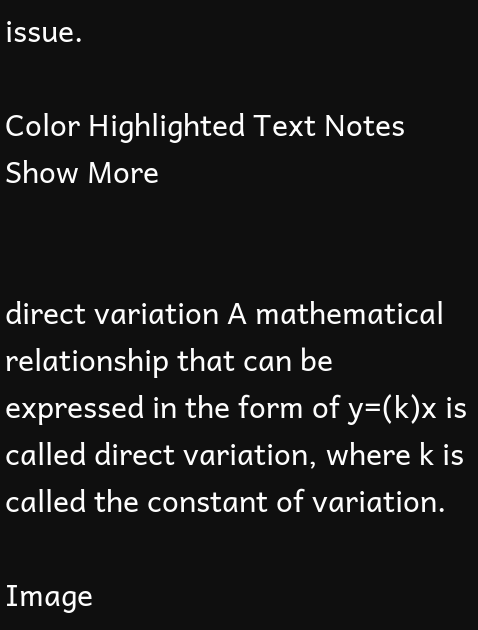issue.

Color Highlighted Text Notes
Show More


direct variation A mathematical relationship that can be expressed in the form of y=(k)x is called direct variation, where k is called the constant of variation.

Image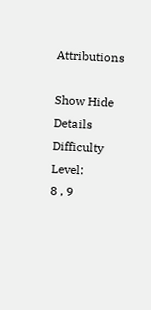Attributions

Show Hide Details
Difficulty Level:
8 , 9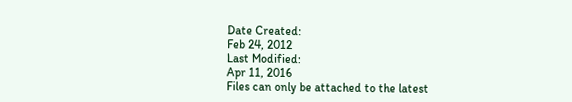Date Created:
Feb 24, 2012
Last Modified:
Apr 11, 2016
Files can only be attached to the latest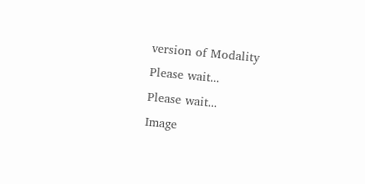version of Modality
Please wait...
Please wait...
Image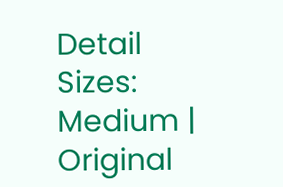Detail
Sizes: Medium | Original